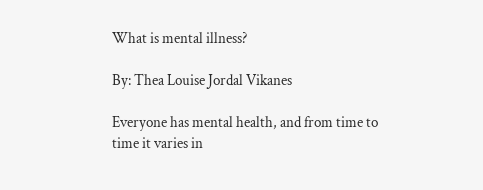What is mental illness?

By: Thea Louise Jordal Vikanes

Everyone has mental health, and from time to time it varies in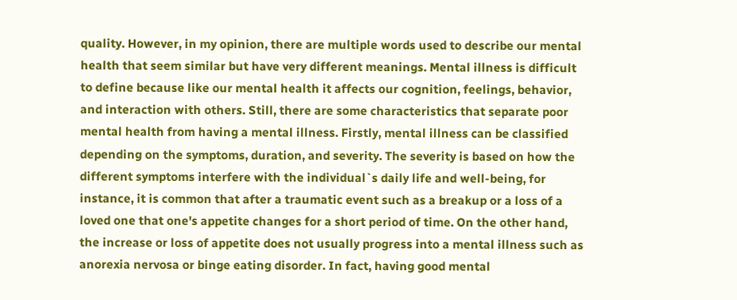quality. However, in my opinion, there are multiple words used to describe our mental health that seem similar but have very different meanings. Mental illness is difficult to define because like our mental health it affects our cognition, feelings, behavior, and interaction with others. Still, there are some characteristics that separate poor mental health from having a mental illness. Firstly, mental illness can be classified depending on the symptoms, duration, and severity. The severity is based on how the different symptoms interfere with the individual`s daily life and well-being, for instance, it is common that after a traumatic event such as a breakup or a loss of a loved one that one's appetite changes for a short period of time. On the other hand, the increase or loss of appetite does not usually progress into a mental illness such as anorexia nervosa or binge eating disorder. In fact, having good mental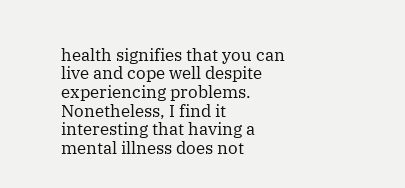health signifies that you can live and cope well despite experiencing problems. Nonetheless, I find it interesting that having a mental illness does not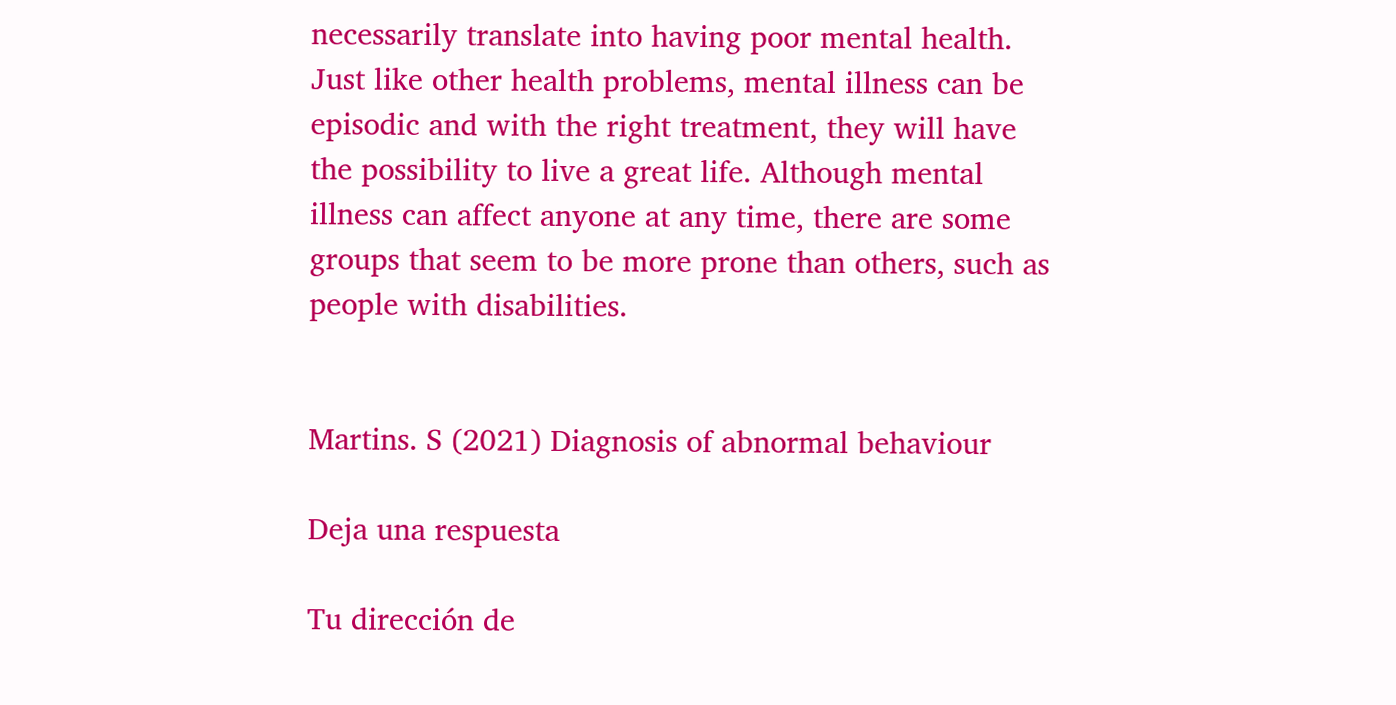necessarily translate into having poor mental health. Just like other health problems, mental illness can be episodic and with the right treatment, they will have the possibility to live a great life. Although mental illness can affect anyone at any time, there are some groups that seem to be more prone than others, such as people with disabilities.


Martins. S (2021) Diagnosis of abnormal behaviour

Deja una respuesta

Tu dirección de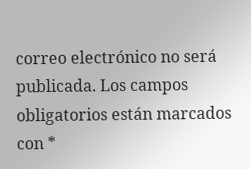correo electrónico no será publicada. Los campos obligatorios están marcados con *